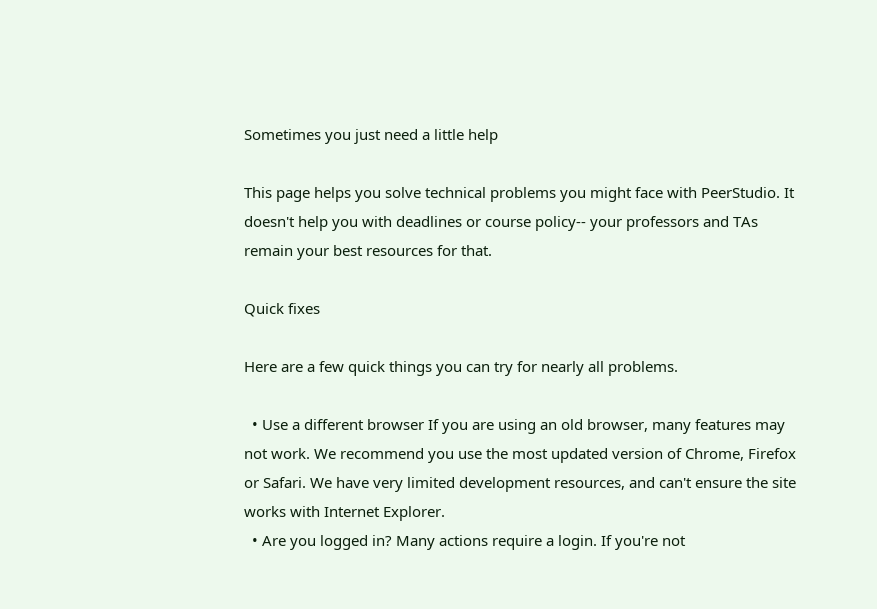Sometimes you just need a little help

This page helps you solve technical problems you might face with PeerStudio. It doesn't help you with deadlines or course policy-- your professors and TAs remain your best resources for that.

Quick fixes

Here are a few quick things you can try for nearly all problems.

  • Use a different browser If you are using an old browser, many features may not work. We recommend you use the most updated version of Chrome, Firefox or Safari. We have very limited development resources, and can't ensure the site works with Internet Explorer.
  • Are you logged in? Many actions require a login. If you're not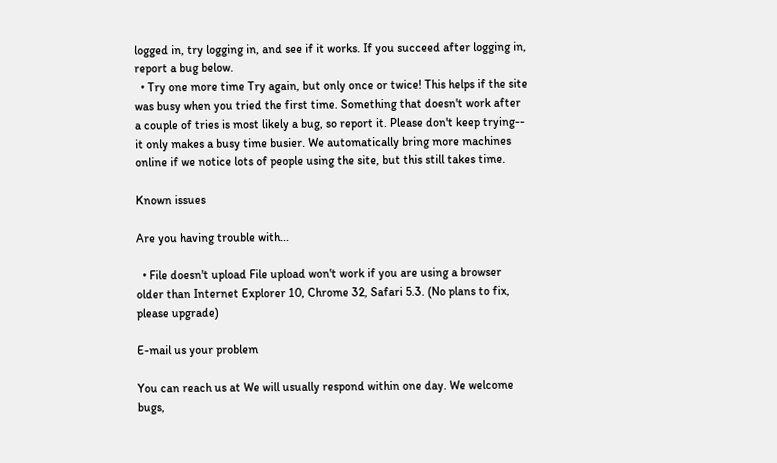logged in, try logging in, and see if it works. If you succeed after logging in, report a bug below.
  • Try one more time Try again, but only once or twice! This helps if the site was busy when you tried the first time. Something that doesn't work after a couple of tries is most likely a bug, so report it. Please don't keep trying-- it only makes a busy time busier. We automatically bring more machines online if we notice lots of people using the site, but this still takes time.

Known issues

Are you having trouble with...

  • File doesn't upload File upload won't work if you are using a browser older than Internet Explorer 10, Chrome 32, Safari 5.3. (No plans to fix, please upgrade)

E-mail us your problem

You can reach us at We will usually respond within one day. We welcome bugs,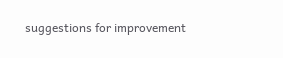suggestions for improvement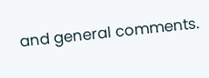and general comments.